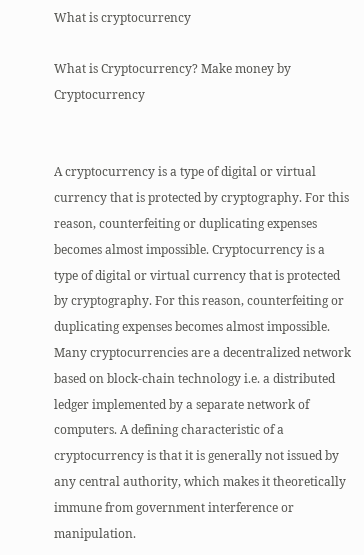What is cryptocurrency

What is Cryptocurrency? Make money by Cryptocurrency


A cryptocurrency is a type of digital or virtual currency that is protected by cryptography. For this reason, counterfeiting or duplicating expenses becomes almost impossible. Cryptocurrency is a type of digital or virtual currency that is protected by cryptography. For this reason, counterfeiting or duplicating expenses becomes almost impossible. Many cryptocurrencies are a decentralized network based on block-chain technology i.e. a distributed ledger implemented by a separate network of computers. A defining characteristic of a cryptocurrency is that it is generally not issued by any central authority, which makes it theoretically immune from government interference or manipulation.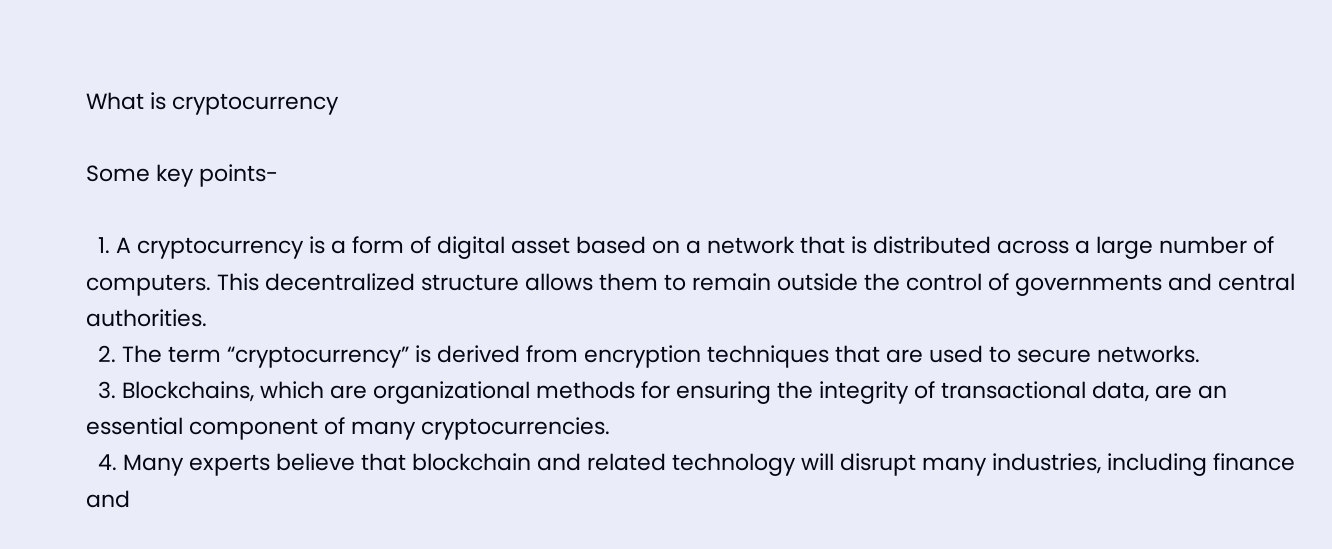What is cryptocurrency

Some key points-

  1. A cryptocurrency is a form of digital asset based on a network that is distributed across a large number of computers. This decentralized structure allows them to remain outside the control of governments and central authorities.
  2. The term “cryptocurrency” is derived from encryption techniques that are used to secure networks.
  3. Blockchains, which are organizational methods for ensuring the integrity of transactional data, are an essential component of many cryptocurrencies.
  4. Many experts believe that blockchain and related technology will disrupt many industries, including finance and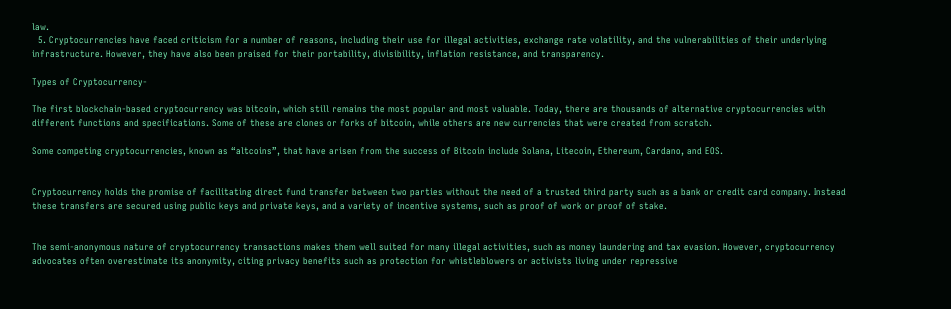law.
  5. Cryptocurrencies have faced criticism for a number of reasons, including their use for illegal activities, exchange rate volatility, and the vulnerabilities of their underlying infrastructure. However, they have also been praised for their portability, divisibility, inflation resistance, and transparency.

Types of Cryptocurrency-

The first blockchain-based cryptocurrency was bitcoin, which still remains the most popular and most valuable. Today, there are thousands of alternative cryptocurrencies with different functions and specifications. Some of these are clones or forks of bitcoin, while others are new currencies that were created from scratch.

Some competing cryptocurrencies, known as “altcoins”, that have arisen from the success of Bitcoin include Solana, Litecoin, Ethereum, Cardano, and EOS.


Cryptocurrency holds the promise of facilitating direct fund transfer between two parties without the need of a trusted third party such as a bank or credit card company. Instead these transfers are secured using public keys and private keys, and a variety of incentive systems, such as proof of work or proof of stake.


The semi-anonymous nature of cryptocurrency transactions makes them well suited for many illegal activities, such as money laundering and tax evasion. However, cryptocurrency advocates often overestimate its anonymity, citing privacy benefits such as protection for whistleblowers or activists living under repressive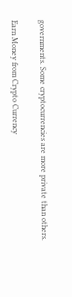governments. Some cryptocurrencies are more private than others.

Earn Money from Crypto Currency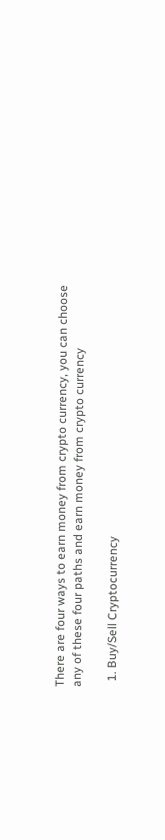There are four ways to earn money from crypto currency, you can choose any of these four paths and earn money from crypto currency

  1. Buy/Sell Cryptocurrency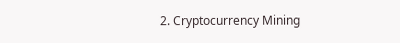2. Cryptocurrency Mining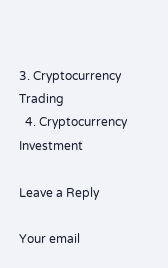3. Cryptocurrency Trading
  4. Cryptocurrency Investment

Leave a Reply

Your email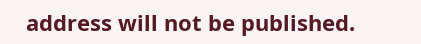address will not be published.